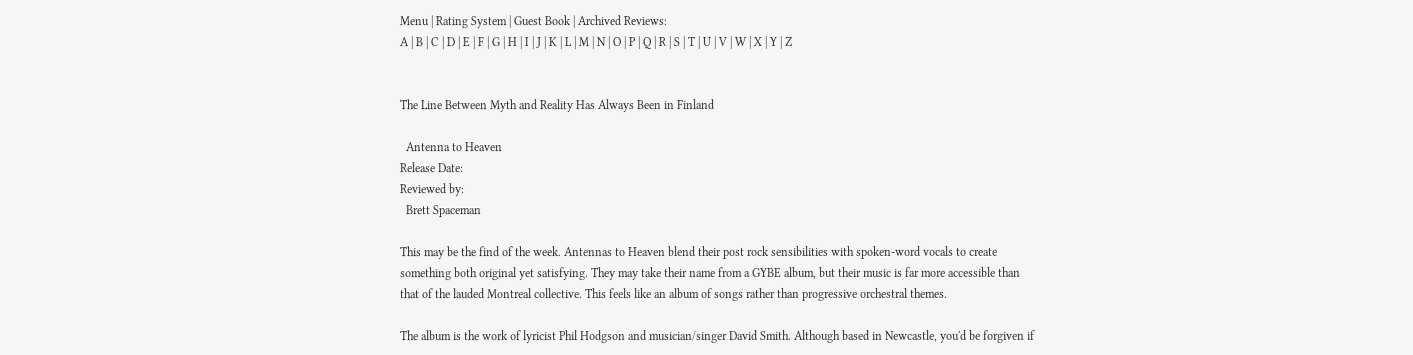Menu | Rating System | Guest Book | Archived Reviews:
A | B | C | D | E | F | G | H | I | J | K | L | M | N | O | P | Q | R | S | T | U | V | W | X | Y | Z


The Line Between Myth and Reality Has Always Been in Finland

  Antenna to Heaven
Release Date:
Reviewed by:
  Brett Spaceman

This may be the find of the week. Antennas to Heaven blend their post rock sensibilities with spoken-word vocals to create something both original yet satisfying. They may take their name from a GYBE album, but their music is far more accessible than that of the lauded Montreal collective. This feels like an album of songs rather than progressive orchestral themes.

The album is the work of lyricist Phil Hodgson and musician/singer David Smith. Although based in Newcastle, you'd be forgiven if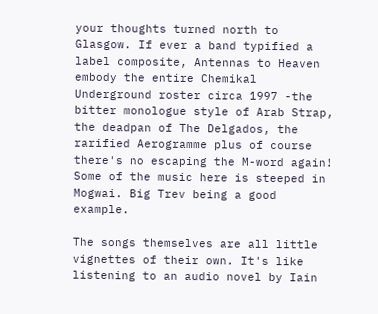your thoughts turned north to Glasgow. If ever a band typified a label composite, Antennas to Heaven embody the entire Chemikal Underground roster circa 1997 -the bitter monologue style of Arab Strap, the deadpan of The Delgados, the rarified Aerogramme plus of course there's no escaping the M-word again! Some of the music here is steeped in Mogwai. Big Trev being a good example.

The songs themselves are all little vignettes of their own. It's like listening to an audio novel by Iain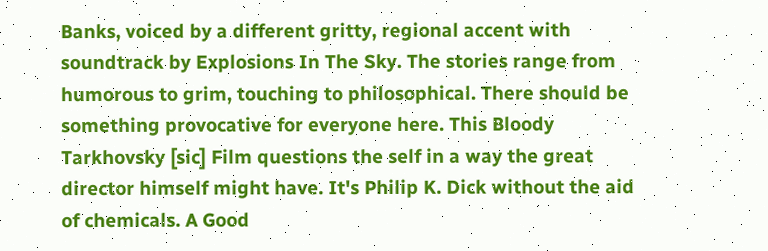Banks, voiced by a different gritty, regional accent with soundtrack by Explosions In The Sky. The stories range from humorous to grim, touching to philosophical. There should be something provocative for everyone here. This Bloody Tarkhovsky [sic] Film questions the self in a way the great director himself might have. It's Philip K. Dick without the aid of chemicals. A Good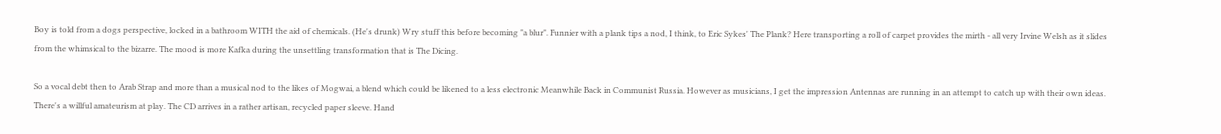Boy is told from a dogs perspective, locked in a bathroom WITH the aid of chemicals. (He's drunk) Wry stuff this before becoming "a blur". Funnier with a plank tips a nod, I think, to Eric Sykes' The Plank? Here transporting a roll of carpet provides the mirth - all very Irvine Welsh as it slides from the whimsical to the bizarre. The mood is more Kafka during the unsettling transformation that is The Dicing.

So a vocal debt then to Arab Strap and more than a musical nod to the likes of Mogwai, a blend which could be likened to a less electronic Meanwhile Back in Communist Russia. However as musicians, I get the impression Antennas are running in an attempt to catch up with their own ideas. There's a willful amateurism at play. The CD arrives in a rather artisan, recycled paper sleeve. Hand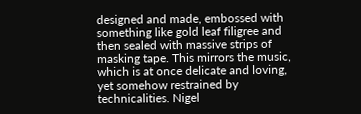designed and made, embossed with something like gold leaf filigree and then sealed with massive strips of masking tape. This mirrors the music, which is at once delicate and loving, yet somehow restrained by technicalities. Nigel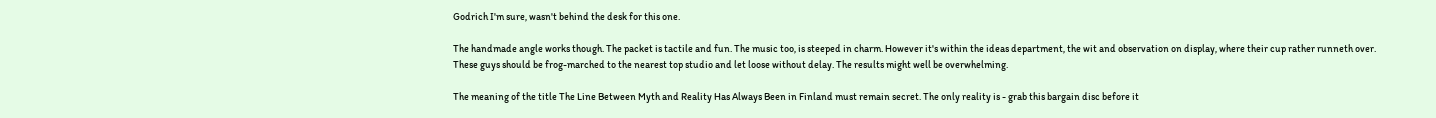Godrich I'm sure, wasn't behind the desk for this one.

The handmade angle works though. The packet is tactile and fun. The music too, is steeped in charm. However it's within the ideas department, the wit and observation on display, where their cup rather runneth over. These guys should be frog-marched to the nearest top studio and let loose without delay. The results might well be overwhelming.

The meaning of the title The Line Between Myth and Reality Has Always Been in Finland must remain secret. The only reality is - grab this bargain disc before it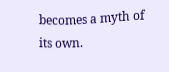becomes a myth of its own.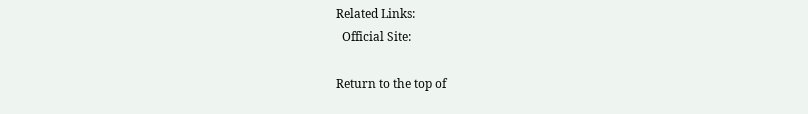Related Links:
  Official Site:

Return to the top of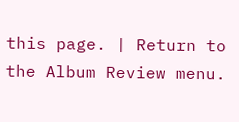this page. | Return to the Album Review menu.